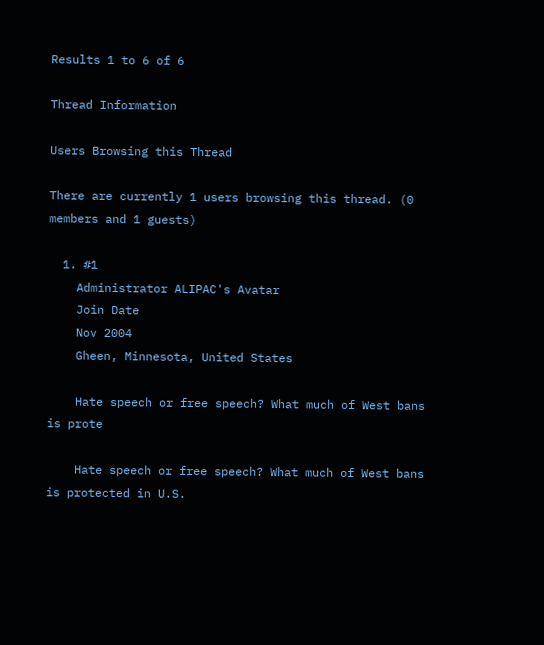Results 1 to 6 of 6

Thread Information

Users Browsing this Thread

There are currently 1 users browsing this thread. (0 members and 1 guests)

  1. #1
    Administrator ALIPAC's Avatar
    Join Date
    Nov 2004
    Gheen, Minnesota, United States

    Hate speech or free speech? What much of West bans is prote

    Hate speech or free speech? What much of West bans is protected in U.S.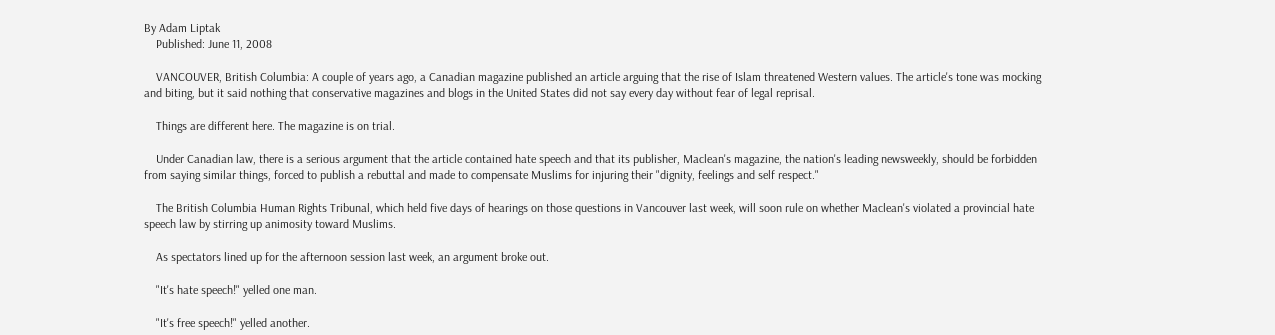By Adam Liptak
    Published: June 11, 2008

    VANCOUVER, British Columbia: A couple of years ago, a Canadian magazine published an article arguing that the rise of Islam threatened Western values. The article's tone was mocking and biting, but it said nothing that conservative magazines and blogs in the United States did not say every day without fear of legal reprisal.

    Things are different here. The magazine is on trial.

    Under Canadian law, there is a serious argument that the article contained hate speech and that its publisher, Maclean's magazine, the nation's leading newsweekly, should be forbidden from saying similar things, forced to publish a rebuttal and made to compensate Muslims for injuring their "dignity, feelings and self respect."

    The British Columbia Human Rights Tribunal, which held five days of hearings on those questions in Vancouver last week, will soon rule on whether Maclean's violated a provincial hate speech law by stirring up animosity toward Muslims.

    As spectators lined up for the afternoon session last week, an argument broke out.

    "It's hate speech!" yelled one man.

    "It's free speech!" yelled another.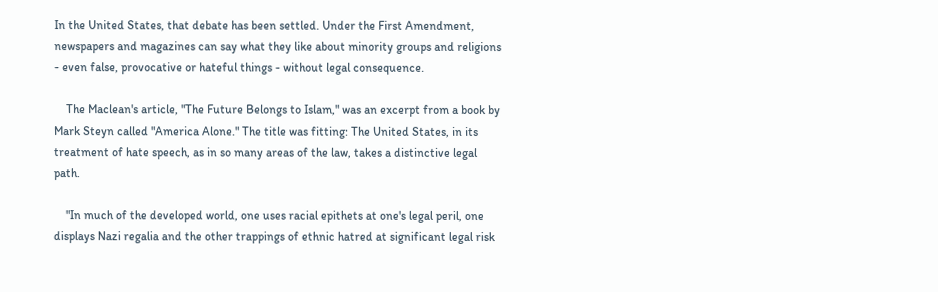In the United States, that debate has been settled. Under the First Amendment, newspapers and magazines can say what they like about minority groups and religions - even false, provocative or hateful things - without legal consequence.

    The Maclean's article, "The Future Belongs to Islam," was an excerpt from a book by Mark Steyn called "America Alone." The title was fitting: The United States, in its treatment of hate speech, as in so many areas of the law, takes a distinctive legal path.

    "In much of the developed world, one uses racial epithets at one's legal peril, one displays Nazi regalia and the other trappings of ethnic hatred at significant legal risk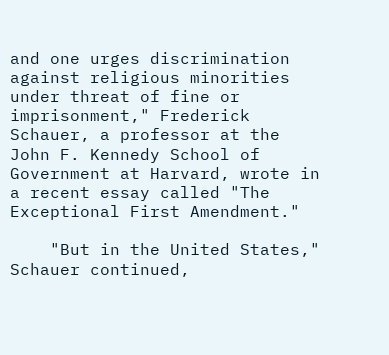and one urges discrimination against religious minorities under threat of fine or imprisonment," Frederick Schauer, a professor at the John F. Kennedy School of Government at Harvard, wrote in a recent essay called "The Exceptional First Amendment."

    "But in the United States," Schauer continued,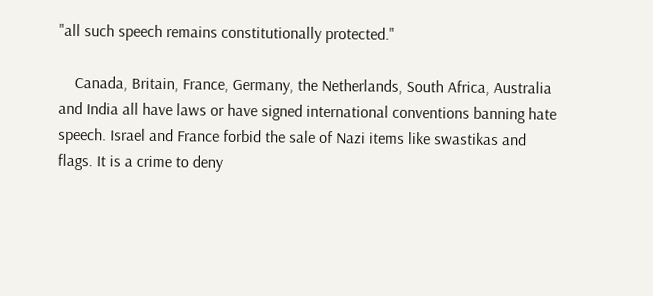"all such speech remains constitutionally protected."

    Canada, Britain, France, Germany, the Netherlands, South Africa, Australia and India all have laws or have signed international conventions banning hate speech. Israel and France forbid the sale of Nazi items like swastikas and flags. It is a crime to deny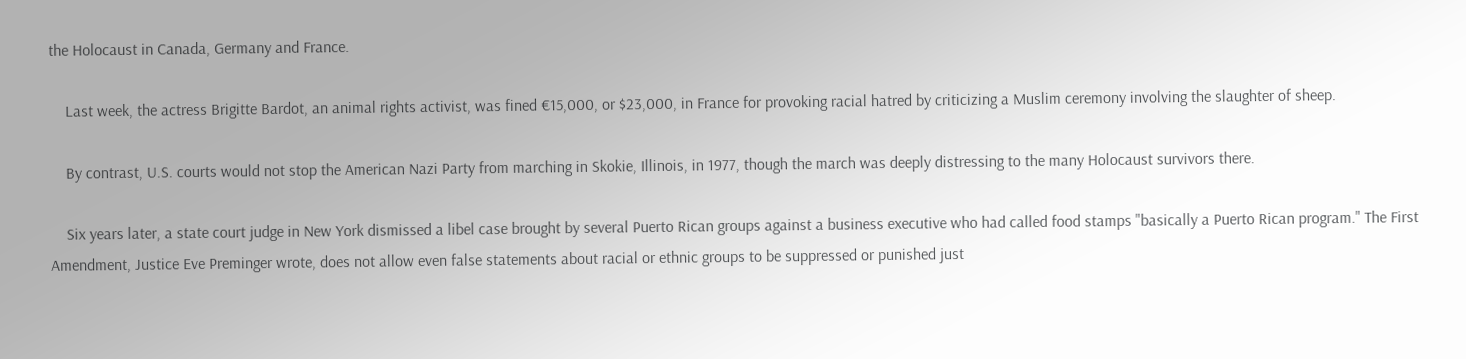the Holocaust in Canada, Germany and France.

    Last week, the actress Brigitte Bardot, an animal rights activist, was fined €15,000, or $23,000, in France for provoking racial hatred by criticizing a Muslim ceremony involving the slaughter of sheep.

    By contrast, U.S. courts would not stop the American Nazi Party from marching in Skokie, Illinois, in 1977, though the march was deeply distressing to the many Holocaust survivors there.

    Six years later, a state court judge in New York dismissed a libel case brought by several Puerto Rican groups against a business executive who had called food stamps "basically a Puerto Rican program." The First Amendment, Justice Eve Preminger wrote, does not allow even false statements about racial or ethnic groups to be suppressed or punished just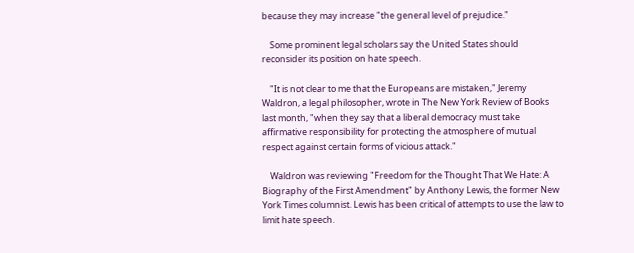because they may increase "the general level of prejudice."

    Some prominent legal scholars say the United States should reconsider its position on hate speech.

    "It is not clear to me that the Europeans are mistaken," Jeremy Waldron, a legal philosopher, wrote in The New York Review of Books last month, "when they say that a liberal democracy must take affirmative responsibility for protecting the atmosphere of mutual respect against certain forms of vicious attack."

    Waldron was reviewing "Freedom for the Thought That We Hate: A Biography of the First Amendment" by Anthony Lewis, the former New York Times columnist. Lewis has been critical of attempts to use the law to limit hate speech.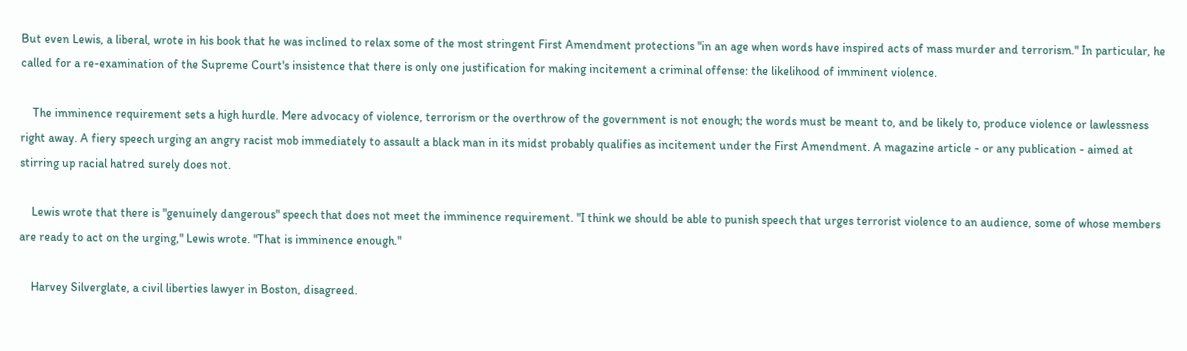But even Lewis, a liberal, wrote in his book that he was inclined to relax some of the most stringent First Amendment protections "in an age when words have inspired acts of mass murder and terrorism." In particular, he called for a re-examination of the Supreme Court's insistence that there is only one justification for making incitement a criminal offense: the likelihood of imminent violence.

    The imminence requirement sets a high hurdle. Mere advocacy of violence, terrorism or the overthrow of the government is not enough; the words must be meant to, and be likely to, produce violence or lawlessness right away. A fiery speech urging an angry racist mob immediately to assault a black man in its midst probably qualifies as incitement under the First Amendment. A magazine article - or any publication - aimed at stirring up racial hatred surely does not.

    Lewis wrote that there is "genuinely dangerous" speech that does not meet the imminence requirement. "I think we should be able to punish speech that urges terrorist violence to an audience, some of whose members are ready to act on the urging," Lewis wrote. "That is imminence enough."

    Harvey Silverglate, a civil liberties lawyer in Boston, disagreed.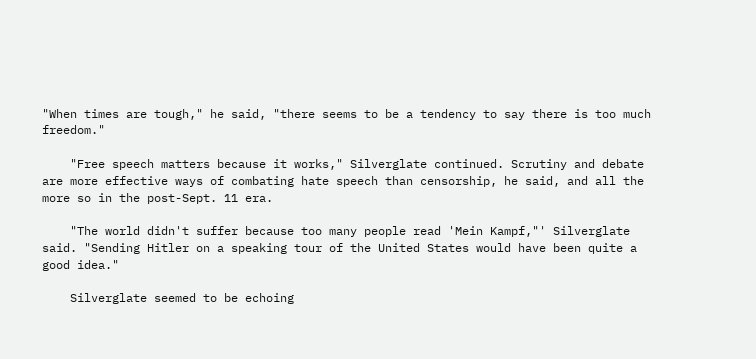"When times are tough," he said, "there seems to be a tendency to say there is too much freedom."

    "Free speech matters because it works," Silverglate continued. Scrutiny and debate are more effective ways of combating hate speech than censorship, he said, and all the more so in the post-Sept. 11 era.

    "The world didn't suffer because too many people read 'Mein Kampf,"' Silverglate said. "Sending Hitler on a speaking tour of the United States would have been quite a good idea."

    Silverglate seemed to be echoing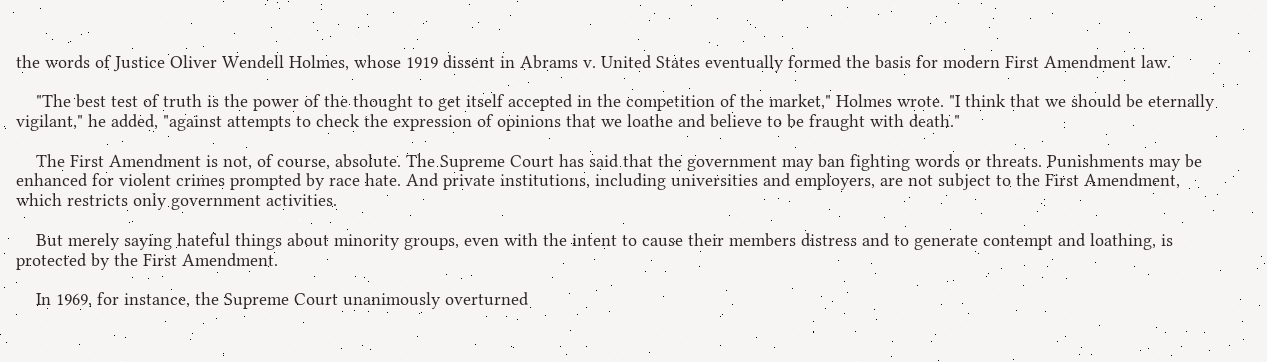the words of Justice Oliver Wendell Holmes, whose 1919 dissent in Abrams v. United States eventually formed the basis for modern First Amendment law.

    "The best test of truth is the power of the thought to get itself accepted in the competition of the market," Holmes wrote. "I think that we should be eternally vigilant," he added, "against attempts to check the expression of opinions that we loathe and believe to be fraught with death."

    The First Amendment is not, of course, absolute. The Supreme Court has said that the government may ban fighting words or threats. Punishments may be enhanced for violent crimes prompted by race hate. And private institutions, including universities and employers, are not subject to the First Amendment, which restricts only government activities.

    But merely saying hateful things about minority groups, even with the intent to cause their members distress and to generate contempt and loathing, is protected by the First Amendment.

    In 1969, for instance, the Supreme Court unanimously overturned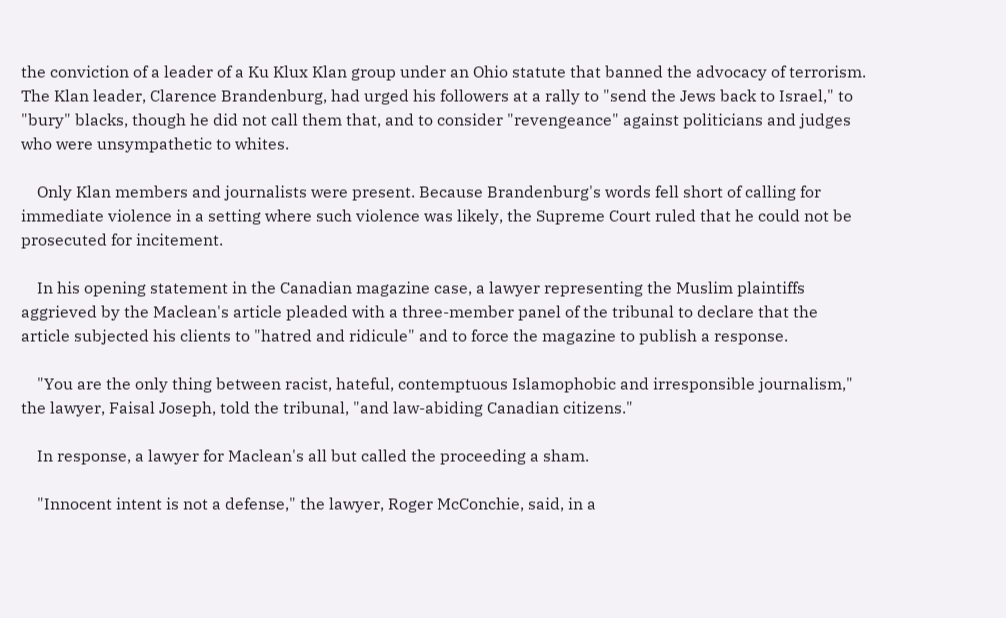the conviction of a leader of a Ku Klux Klan group under an Ohio statute that banned the advocacy of terrorism. The Klan leader, Clarence Brandenburg, had urged his followers at a rally to "send the Jews back to Israel," to "bury" blacks, though he did not call them that, and to consider "revengeance" against politicians and judges who were unsympathetic to whites.

    Only Klan members and journalists were present. Because Brandenburg's words fell short of calling for immediate violence in a setting where such violence was likely, the Supreme Court ruled that he could not be prosecuted for incitement.

    In his opening statement in the Canadian magazine case, a lawyer representing the Muslim plaintiffs aggrieved by the Maclean's article pleaded with a three-member panel of the tribunal to declare that the article subjected his clients to "hatred and ridicule" and to force the magazine to publish a response.

    "You are the only thing between racist, hateful, contemptuous Islamophobic and irresponsible journalism," the lawyer, Faisal Joseph, told the tribunal, "and law-abiding Canadian citizens."

    In response, a lawyer for Maclean's all but called the proceeding a sham.

    "Innocent intent is not a defense," the lawyer, Roger McConchie, said, in a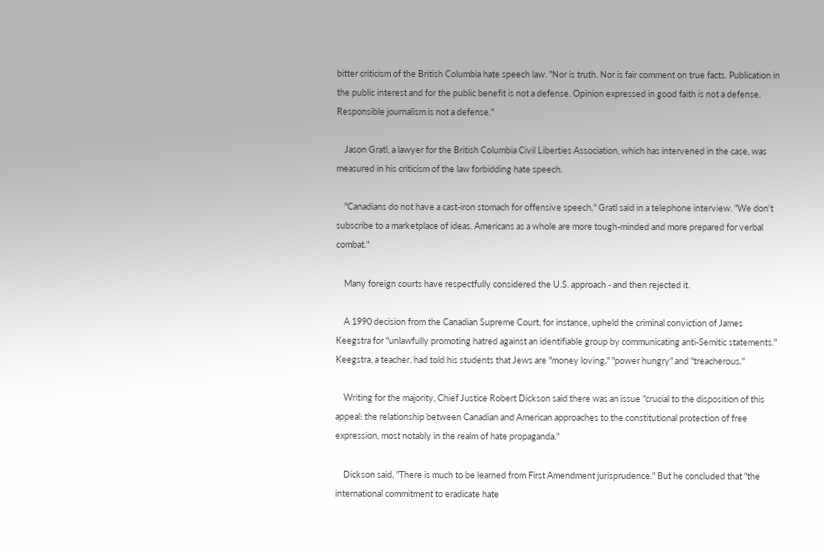bitter criticism of the British Columbia hate speech law. "Nor is truth. Nor is fair comment on true facts. Publication in the public interest and for the public benefit is not a defense. Opinion expressed in good faith is not a defense. Responsible journalism is not a defense."

    Jason Gratl, a lawyer for the British Columbia Civil Liberties Association, which has intervened in the case, was measured in his criticism of the law forbidding hate speech.

    "Canadians do not have a cast-iron stomach for offensive speech," Gratl said in a telephone interview. "We don't subscribe to a marketplace of ideas. Americans as a whole are more tough-minded and more prepared for verbal combat."

    Many foreign courts have respectfully considered the U.S. approach - and then rejected it.

    A 1990 decision from the Canadian Supreme Court, for instance, upheld the criminal conviction of James Keegstra for "unlawfully promoting hatred against an identifiable group by communicating anti-Semitic statements." Keegstra, a teacher, had told his students that Jews are "money loving," "power hungry" and "treacherous."

    Writing for the majority, Chief Justice Robert Dickson said there was an issue "crucial to the disposition of this appeal: the relationship between Canadian and American approaches to the constitutional protection of free expression, most notably in the realm of hate propaganda."

    Dickson said, "There is much to be learned from First Amendment jurisprudence." But he concluded that "the international commitment to eradicate hate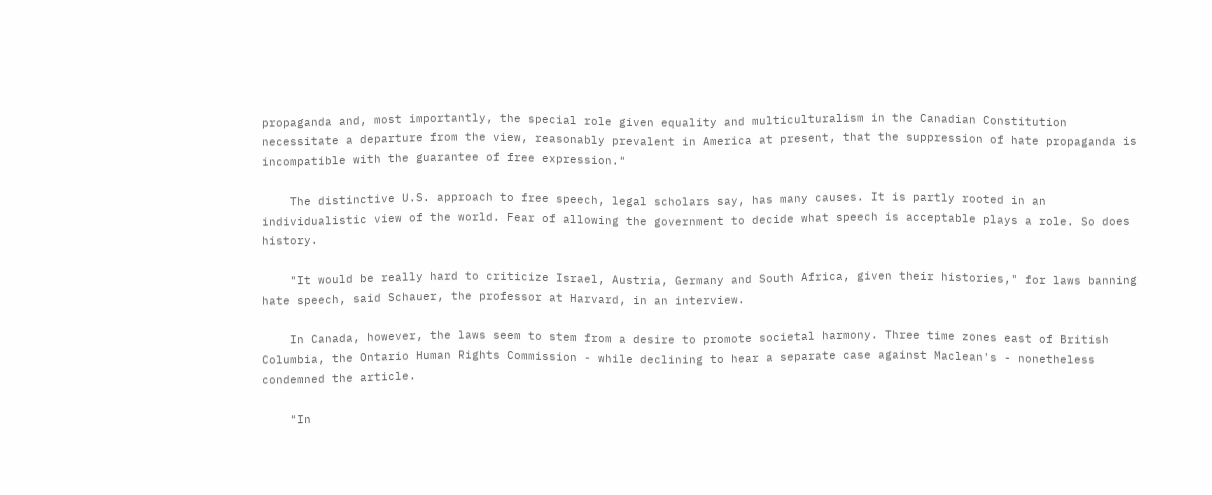propaganda and, most importantly, the special role given equality and multiculturalism in the Canadian Constitution necessitate a departure from the view, reasonably prevalent in America at present, that the suppression of hate propaganda is incompatible with the guarantee of free expression."

    The distinctive U.S. approach to free speech, legal scholars say, has many causes. It is partly rooted in an individualistic view of the world. Fear of allowing the government to decide what speech is acceptable plays a role. So does history.

    "It would be really hard to criticize Israel, Austria, Germany and South Africa, given their histories," for laws banning hate speech, said Schauer, the professor at Harvard, in an interview.

    In Canada, however, the laws seem to stem from a desire to promote societal harmony. Three time zones east of British Columbia, the Ontario Human Rights Commission - while declining to hear a separate case against Maclean's - nonetheless condemned the article.

    "In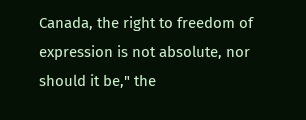Canada, the right to freedom of expression is not absolute, nor should it be," the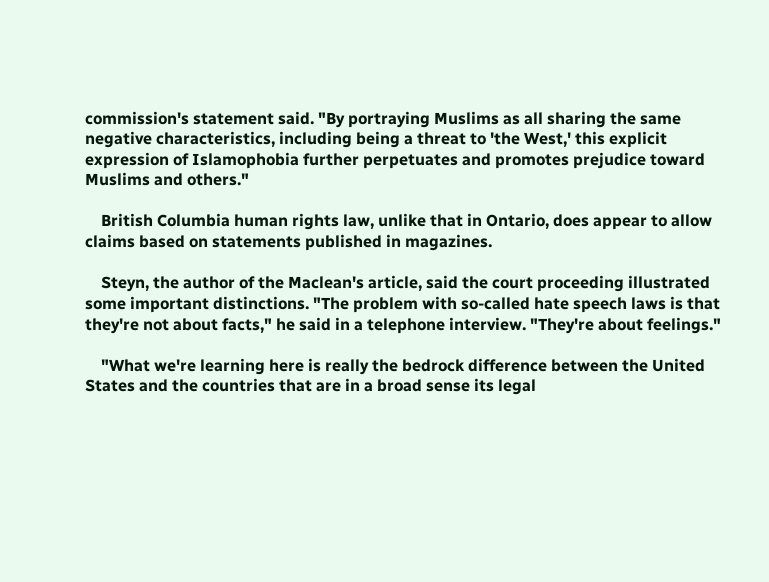commission's statement said. "By portraying Muslims as all sharing the same negative characteristics, including being a threat to 'the West,' this explicit expression of Islamophobia further perpetuates and promotes prejudice toward Muslims and others."

    British Columbia human rights law, unlike that in Ontario, does appear to allow claims based on statements published in magazines.

    Steyn, the author of the Maclean's article, said the court proceeding illustrated some important distinctions. "The problem with so-called hate speech laws is that they're not about facts," he said in a telephone interview. "They're about feelings."

    "What we're learning here is really the bedrock difference between the United States and the countries that are in a broad sense its legal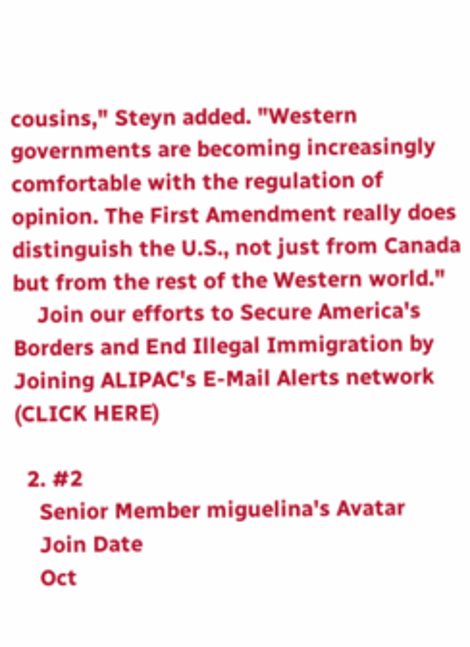cousins," Steyn added. "Western governments are becoming increasingly comfortable with the regulation of opinion. The First Amendment really does distinguish the U.S., not just from Canada but from the rest of the Western world."
    Join our efforts to Secure America's Borders and End Illegal Immigration by Joining ALIPAC's E-Mail Alerts network (CLICK HERE)

  2. #2
    Senior Member miguelina's Avatar
    Join Date
    Oct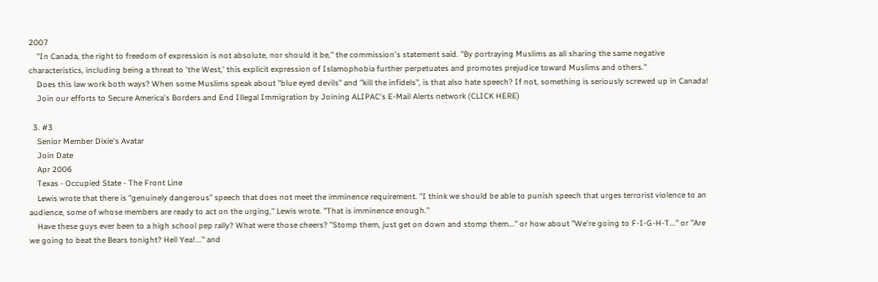2007
    "In Canada, the right to freedom of expression is not absolute, nor should it be," the commission's statement said. "By portraying Muslims as all sharing the same negative characteristics, including being a threat to 'the West,' this explicit expression of Islamophobia further perpetuates and promotes prejudice toward Muslims and others."
    Does this law work both ways? When some Muslims speak about "blue eyed devils" and "kill the infidels", is that also hate speech? If not, something is seriously screwed up in Canada!
    Join our efforts to Secure America's Borders and End Illegal Immigration by Joining ALIPAC's E-Mail Alerts network (CLICK HERE)

  3. #3
    Senior Member Dixie's Avatar
    Join Date
    Apr 2006
    Texas - Occupied State - The Front Line
    Lewis wrote that there is "genuinely dangerous" speech that does not meet the imminence requirement. "I think we should be able to punish speech that urges terrorist violence to an audience, some of whose members are ready to act on the urging," Lewis wrote. "That is imminence enough."
    Have these guys ever been to a high school pep rally? What were those cheers? "Stomp them, just get on down and stomp them..." or how about "We're going to F-I-G-H-T..." or "Are we going to beat the Bears tonight? Hell Yea!..." and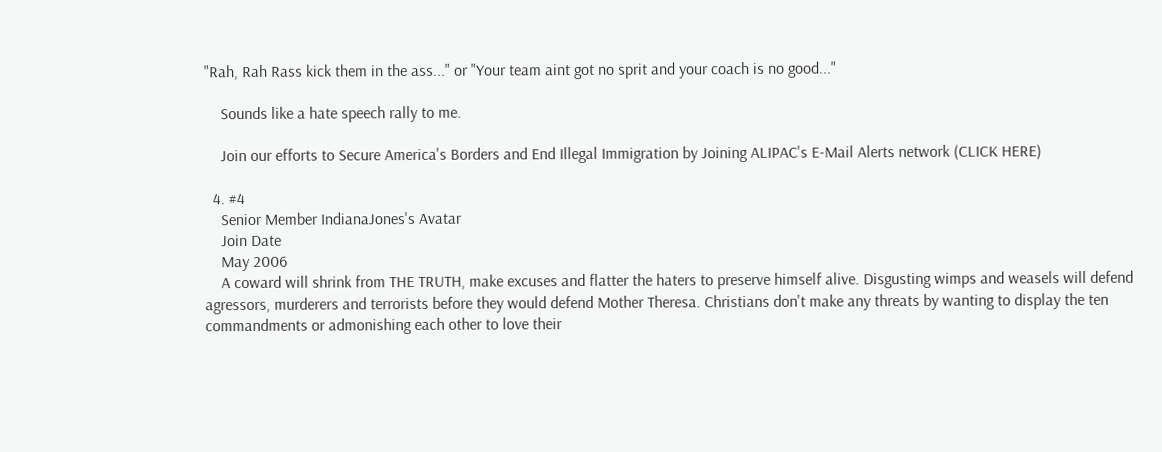"Rah, Rah Rass kick them in the ass..." or "Your team aint got no sprit and your coach is no good..."

    Sounds like a hate speech rally to me.

    Join our efforts to Secure America's Borders and End Illegal Immigration by Joining ALIPAC's E-Mail Alerts network (CLICK HERE)

  4. #4
    Senior Member IndianaJones's Avatar
    Join Date
    May 2006
    A coward will shrink from THE TRUTH, make excuses and flatter the haters to preserve himself alive. Disgusting wimps and weasels will defend agressors, murderers and terrorists before they would defend Mother Theresa. Christians don't make any threats by wanting to display the ten commandments or admonishing each other to love their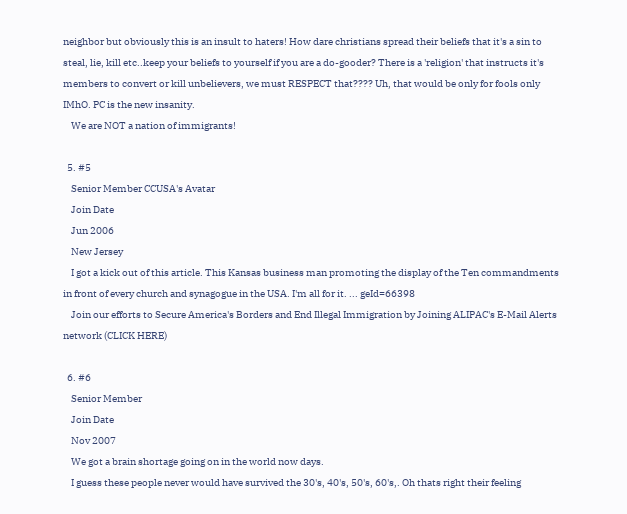neighbor but obviously this is an insult to haters! How dare christians spread their beliefs that it's a sin to steal, lie, kill etc..keep your beliefs to yourself if you are a do-gooder? There is a 'religion' that instructs it's members to convert or kill unbelievers, we must RESPECT that???? Uh, that would be only for fools only IMhO. PC is the new insanity.
    We are NOT a nation of immigrants!

  5. #5
    Senior Member CCUSA's Avatar
    Join Date
    Jun 2006
    New Jersey
    I got a kick out of this article. This Kansas business man promoting the display of the Ten commandments in front of every church and synagogue in the USA. I'm all for it. ... geId=66398
    Join our efforts to Secure America's Borders and End Illegal Immigration by Joining ALIPAC's E-Mail Alerts network (CLICK HERE)

  6. #6
    Senior Member
    Join Date
    Nov 2007
    We got a brain shortage going on in the world now days.
    I guess these people never would have survived the 30's, 40's, 50's, 60's,. Oh thats right their feeling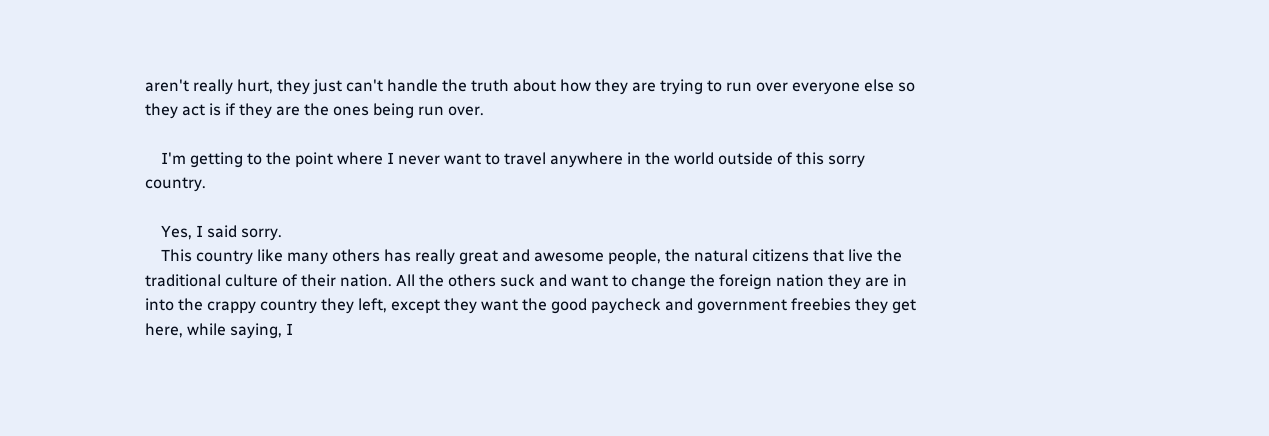aren't really hurt, they just can't handle the truth about how they are trying to run over everyone else so they act is if they are the ones being run over.

    I'm getting to the point where I never want to travel anywhere in the world outside of this sorry country.

    Yes, I said sorry.
    This country like many others has really great and awesome people, the natural citizens that live the traditional culture of their nation. All the others suck and want to change the foreign nation they are in into the crappy country they left, except they want the good paycheck and government freebies they get here, while saying, I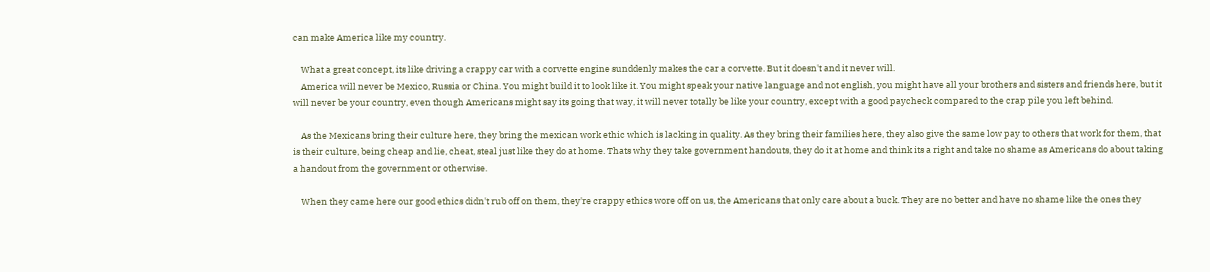can make America like my country.

    What a great concept, its like driving a crappy car with a corvette engine sunddenly makes the car a corvette. But it doesn't and it never will.
    America will never be Mexico, Russia or China. You might build it to look like it. You might speak your native language and not english, you might have all your brothers and sisters and friends here, but it will never be your country, even though Americans might say its going that way, it will never totally be like your country, except with a good paycheck compared to the crap pile you left behind.

    As the Mexicans bring their culture here, they bring the mexican work ethic which is lacking in quality. As they bring their families here, they also give the same low pay to others that work for them, that is their culture, being cheap and lie, cheat, steal just like they do at home. Thats why they take government handouts, they do it at home and think its a right and take no shame as Americans do about taking a handout from the government or otherwise.

    When they came here our good ethics didn't rub off on them, they're crappy ethics wore off on us, the Americans that only care about a buck. They are no better and have no shame like the ones they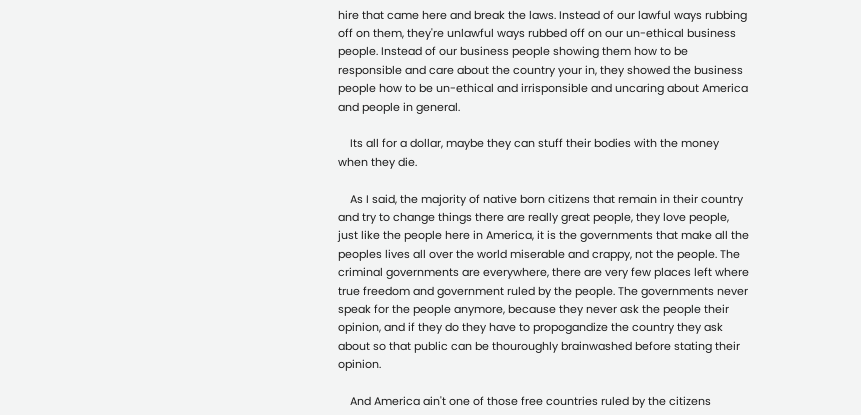hire that came here and break the laws. Instead of our lawful ways rubbing off on them, they're unlawful ways rubbed off on our un-ethical business people. Instead of our business people showing them how to be responsible and care about the country your in, they showed the business people how to be un-ethical and irrisponsible and uncaring about America and people in general.

    Its all for a dollar, maybe they can stuff their bodies with the money when they die.

    As I said, the majority of native born citizens that remain in their country and try to change things there are really great people, they love people, just like the people here in America, it is the governments that make all the peoples lives all over the world miserable and crappy, not the people. The criminal governments are everywhere, there are very few places left where true freedom and government ruled by the people. The governments never speak for the people anymore, because they never ask the people their opinion, and if they do they have to propogandize the country they ask about so that public can be thouroughly brainwashed before stating their opinion.

    And America ain't one of those free countries ruled by the citizens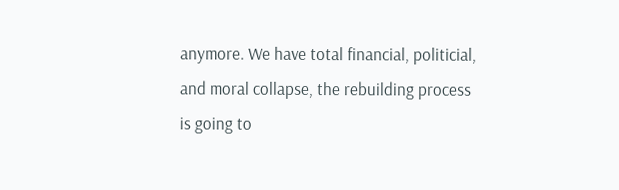anymore. We have total financial, politicial, and moral collapse, the rebuilding process is going to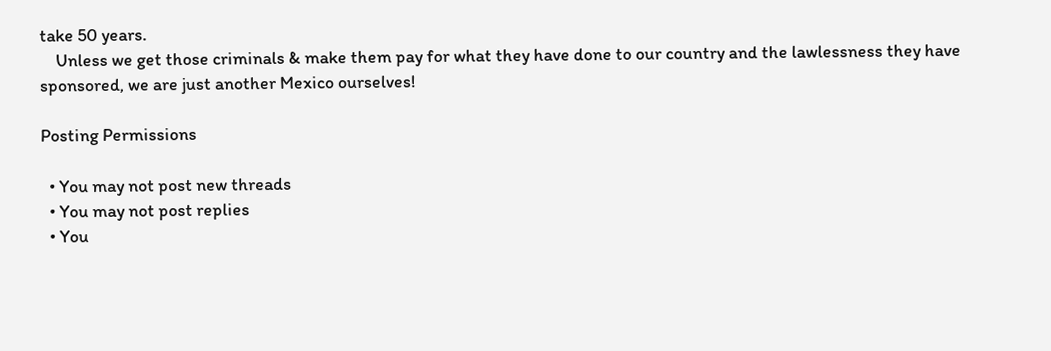take 50 years.
    Unless we get those criminals & make them pay for what they have done to our country and the lawlessness they have sponsored, we are just another Mexico ourselves!

Posting Permissions

  • You may not post new threads
  • You may not post replies
  • You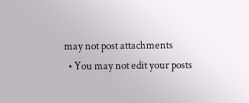may not post attachments
  • You may not edit your posts